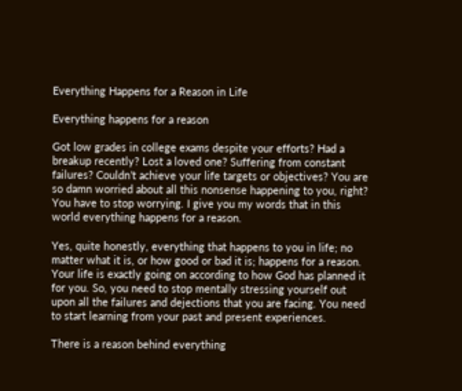Everything Happens for a Reason in Life

Everything happens for a reason

Got low grades in college exams despite your efforts? Had a breakup recently? Lost a loved one? Suffering from constant failures? Couldn’t achieve your life targets or objectives? You are so damn worried about all this nonsense happening to you, right? You have to stop worrying. I give you my words that in this world everything happens for a reason.

Yes, quite honestly, everything that happens to you in life; no matter what it is, or how good or bad it is; happens for a reason. Your life is exactly going on according to how God has planned it for you. So, you need to stop mentally stressing yourself out upon all the failures and dejections that you are facing. You need to start learning from your past and present experiences.

There is a reason behind everything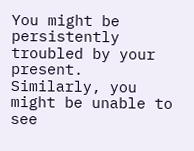You might be persistently troubled by your present. Similarly, you might be unable to see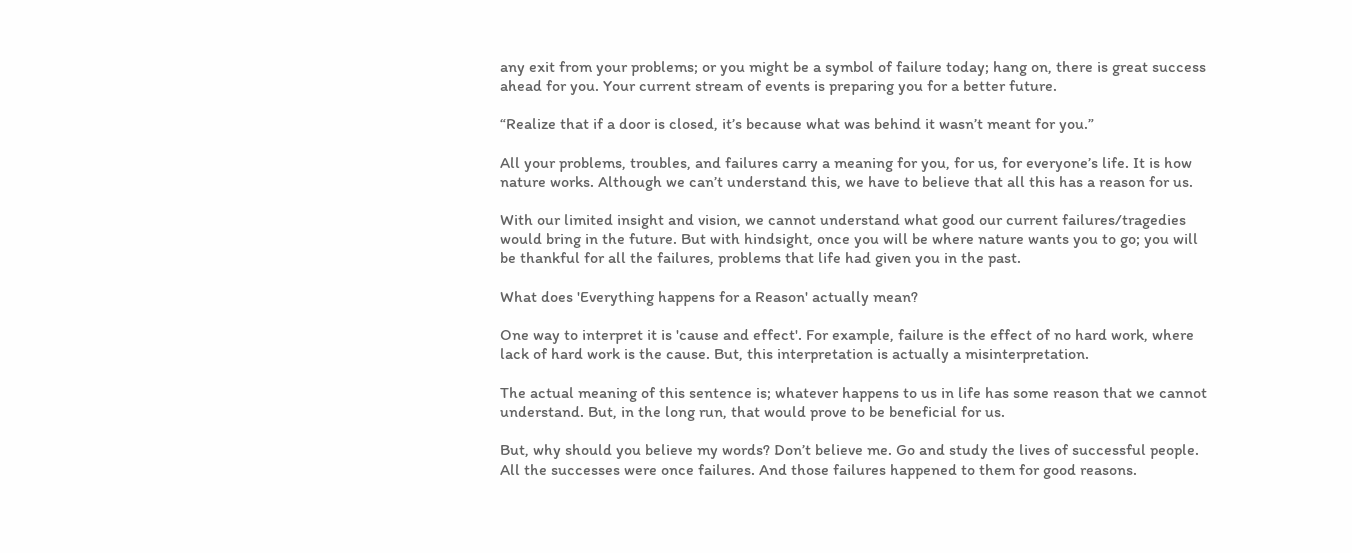any exit from your problems; or you might be a symbol of failure today; hang on, there is great success ahead for you. Your current stream of events is preparing you for a better future.

“Realize that if a door is closed, it’s because what was behind it wasn’t meant for you.”

All your problems, troubles, and failures carry a meaning for you, for us, for everyone’s life. It is how nature works. Although we can’t understand this, we have to believe that all this has a reason for us.

With our limited insight and vision, we cannot understand what good our current failures/tragedies would bring in the future. But with hindsight, once you will be where nature wants you to go; you will be thankful for all the failures, problems that life had given you in the past.

What does 'Everything happens for a Reason' actually mean?

One way to interpret it is 'cause and effect'. For example, failure is the effect of no hard work, where lack of hard work is the cause. But, this interpretation is actually a misinterpretation.

The actual meaning of this sentence is; whatever happens to us in life has some reason that we cannot understand. But, in the long run, that would prove to be beneficial for us.

But, why should you believe my words? Don’t believe me. Go and study the lives of successful people. All the successes were once failures. And those failures happened to them for good reasons.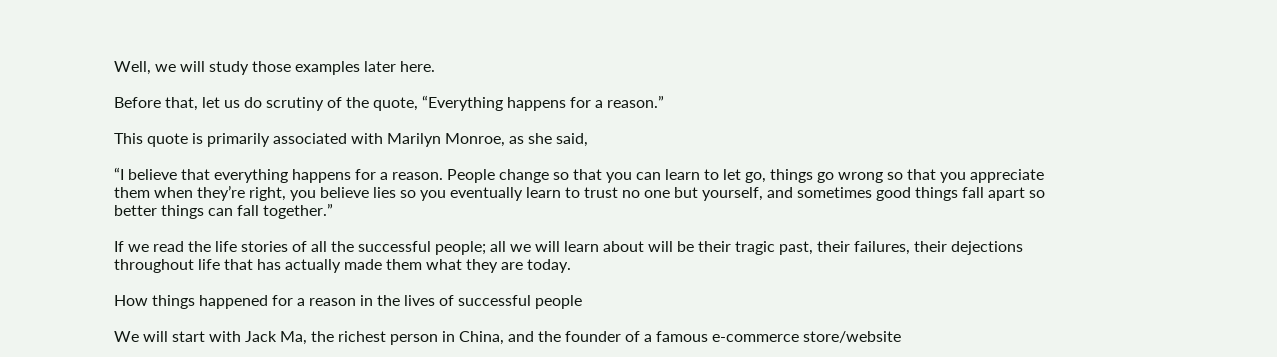Well, we will study those examples later here.

Before that, let us do scrutiny of the quote, “Everything happens for a reason.”

This quote is primarily associated with Marilyn Monroe, as she said,

“I believe that everything happens for a reason. People change so that you can learn to let go, things go wrong so that you appreciate them when they’re right, you believe lies so you eventually learn to trust no one but yourself, and sometimes good things fall apart so better things can fall together.”

If we read the life stories of all the successful people; all we will learn about will be their tragic past, their failures, their dejections throughout life that has actually made them what they are today.

How things happened for a reason in the lives of successful people

We will start with Jack Ma, the richest person in China, and the founder of a famous e-commerce store/website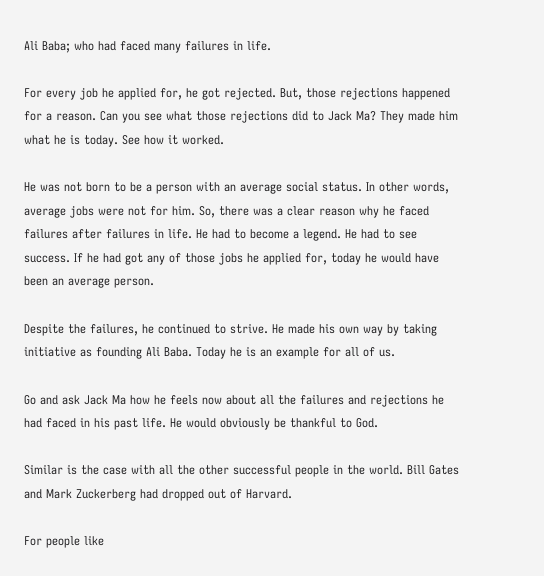Ali Baba; who had faced many failures in life.

For every job he applied for, he got rejected. But, those rejections happened for a reason. Can you see what those rejections did to Jack Ma? They made him what he is today. See how it worked.

He was not born to be a person with an average social status. In other words, average jobs were not for him. So, there was a clear reason why he faced failures after failures in life. He had to become a legend. He had to see success. If he had got any of those jobs he applied for, today he would have been an average person.

Despite the failures, he continued to strive. He made his own way by taking initiative as founding Ali Baba. Today he is an example for all of us.

Go and ask Jack Ma how he feels now about all the failures and rejections he had faced in his past life. He would obviously be thankful to God.

Similar is the case with all the other successful people in the world. Bill Gates and Mark Zuckerberg had dropped out of Harvard.

For people like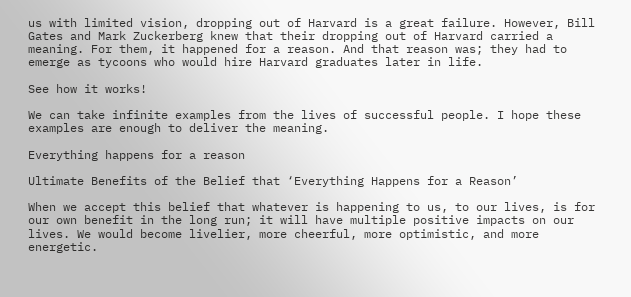us with limited vision, dropping out of Harvard is a great failure. However, Bill Gates and Mark Zuckerberg knew that their dropping out of Harvard carried a meaning. For them, it happened for a reason. And that reason was; they had to emerge as tycoons who would hire Harvard graduates later in life.

See how it works!

We can take infinite examples from the lives of successful people. I hope these examples are enough to deliver the meaning.

Everything happens for a reason

Ultimate Benefits of the Belief that ‘Everything Happens for a Reason’

When we accept this belief that whatever is happening to us, to our lives, is for our own benefit in the long run; it will have multiple positive impacts on our lives. We would become livelier, more cheerful, more optimistic, and more energetic.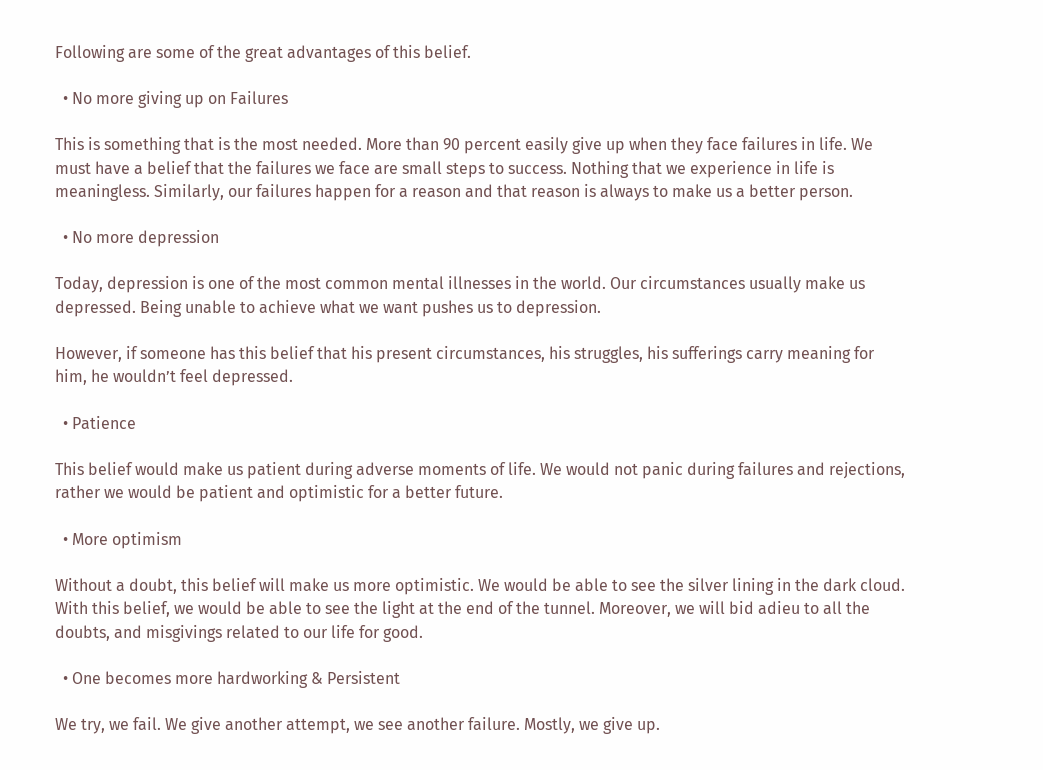Following are some of the great advantages of this belief.

  • No more giving up on Failures

This is something that is the most needed. More than 90 percent easily give up when they face failures in life. We must have a belief that the failures we face are small steps to success. Nothing that we experience in life is meaningless. Similarly, our failures happen for a reason and that reason is always to make us a better person.

  • No more depression

Today, depression is one of the most common mental illnesses in the world. Our circumstances usually make us depressed. Being unable to achieve what we want pushes us to depression.

However, if someone has this belief that his present circumstances, his struggles, his sufferings carry meaning for him, he wouldn’t feel depressed.

  • Patience

This belief would make us patient during adverse moments of life. We would not panic during failures and rejections, rather we would be patient and optimistic for a better future.

  • More optimism

Without a doubt, this belief will make us more optimistic. We would be able to see the silver lining in the dark cloud. With this belief, we would be able to see the light at the end of the tunnel. Moreover, we will bid adieu to all the doubts, and misgivings related to our life for good.

  • One becomes more hardworking & Persistent

We try, we fail. We give another attempt, we see another failure. Mostly, we give up.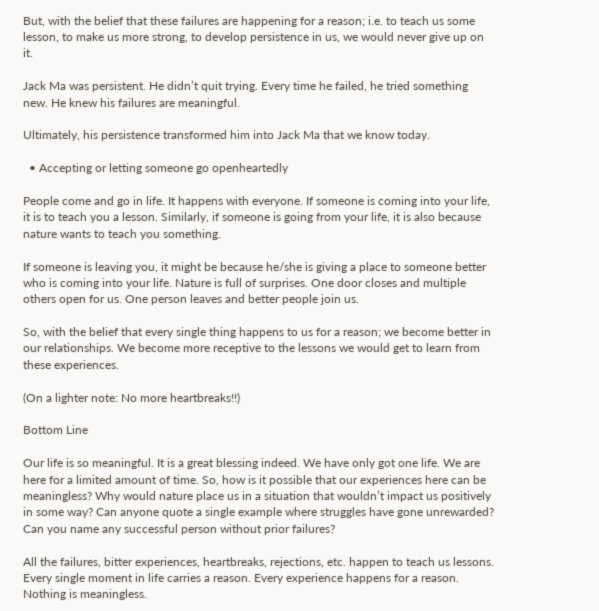But, with the belief that these failures are happening for a reason; i.e. to teach us some lesson, to make us more strong, to develop persistence in us, we would never give up on it.

Jack Ma was persistent. He didn’t quit trying. Every time he failed, he tried something new. He knew his failures are meaningful.

Ultimately, his persistence transformed him into Jack Ma that we know today.

  • Accepting or letting someone go openheartedly

People come and go in life. It happens with everyone. If someone is coming into your life, it is to teach you a lesson. Similarly, if someone is going from your life, it is also because nature wants to teach you something.

If someone is leaving you, it might be because he/she is giving a place to someone better who is coming into your life. Nature is full of surprises. One door closes and multiple others open for us. One person leaves and better people join us.

So, with the belief that every single thing happens to us for a reason; we become better in our relationships. We become more receptive to the lessons we would get to learn from these experiences.

(On a lighter note: No more heartbreaks!!)

Bottom Line

Our life is so meaningful. It is a great blessing indeed. We have only got one life. We are here for a limited amount of time. So, how is it possible that our experiences here can be meaningless? Why would nature place us in a situation that wouldn’t impact us positively in some way? Can anyone quote a single example where struggles have gone unrewarded? Can you name any successful person without prior failures?

All the failures, bitter experiences, heartbreaks, rejections, etc. happen to teach us lessons. Every single moment in life carries a reason. Every experience happens for a reason. Nothing is meaningless.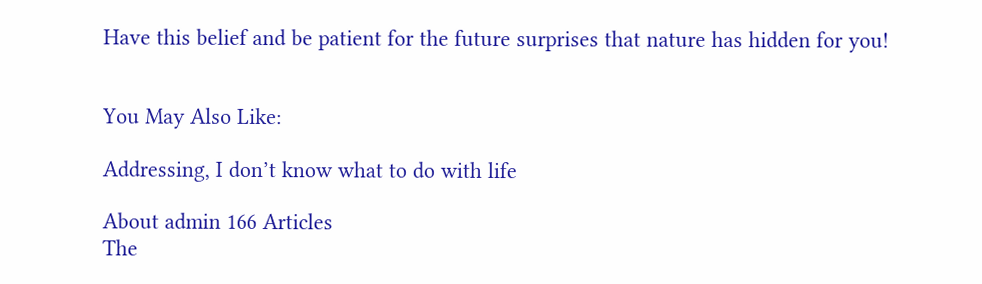Have this belief and be patient for the future surprises that nature has hidden for you!


You May Also Like:

Addressing, I don’t know what to do with life

About admin 166 Articles
The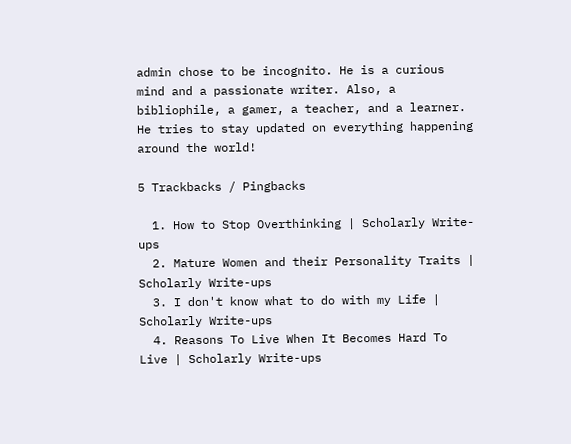admin chose to be incognito. He is a curious mind and a passionate writer. Also, a bibliophile, a gamer, a teacher, and a learner. He tries to stay updated on everything happening around the world!

5 Trackbacks / Pingbacks

  1. How to Stop Overthinking | Scholarly Write-ups
  2. Mature Women and their Personality Traits | Scholarly Write-ups
  3. I don't know what to do with my Life | Scholarly Write-ups
  4. Reasons To Live When It Becomes Hard To Live | Scholarly Write-ups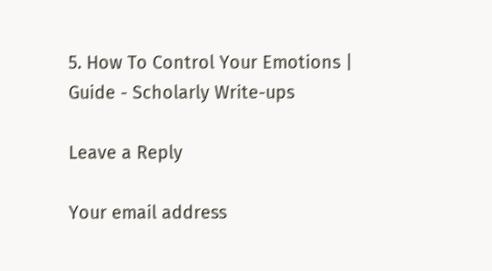5. How To Control Your Emotions | Guide - Scholarly Write-ups

Leave a Reply

Your email address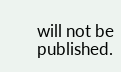will not be published.